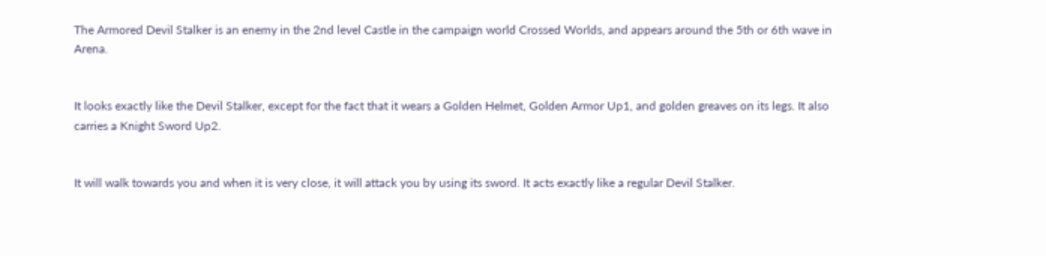The Armored Devil Stalker is an enemy in the 2nd level Castle in the campaign world Crossed Worlds, and appears around the 5th or 6th wave in Arena.


It looks exactly like the Devil Stalker, except for the fact that it wears a Golden Helmet, Golden Armor Up1, and golden greaves on its legs. It also carries a Knight Sword Up2.


It will walk towards you and when it is very close, it will attack you by using its sword. It acts exactly like a regular Devil Stalker.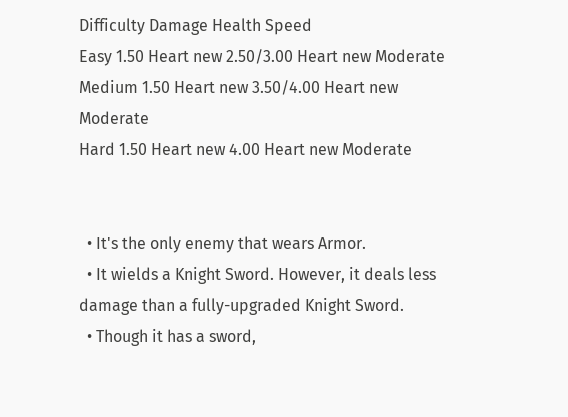Difficulty Damage Health Speed
Easy 1.50 Heart new 2.50/3.00 Heart new Moderate
Medium 1.50 Heart new 3.50/4.00 Heart new Moderate
Hard 1.50 Heart new 4.00 Heart new Moderate


  • It's the only enemy that wears Armor.
  • It wields a Knight Sword. However, it deals less damage than a fully-upgraded Knight Sword.
  • Though it has a sword,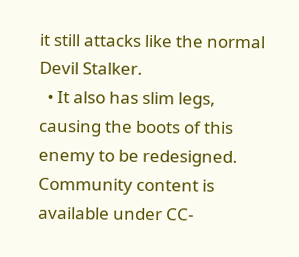it still attacks like the normal Devil Stalker.
  • It also has slim legs, causing the boots of this enemy to be redesigned.
Community content is available under CC-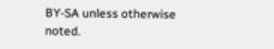BY-SA unless otherwise noted.